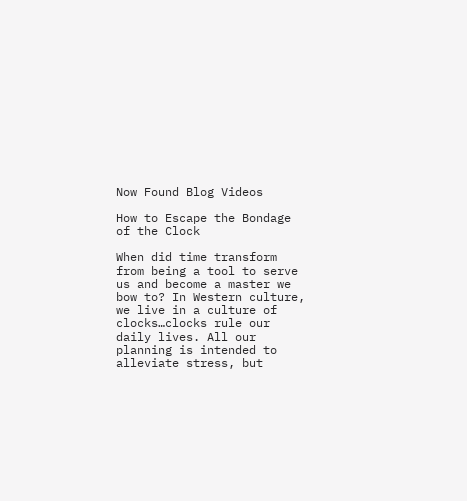Now Found Blog Videos

How to Escape the Bondage of the Clock

When did time transform from being a tool to serve us and become a master we bow to? In Western culture, we live in a culture of clocks…clocks rule our daily lives. All our planning is intended to alleviate stress, but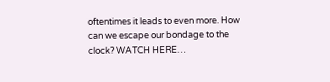oftentimes it leads to even more. How can we escape our bondage to the clock? WATCH HERE…